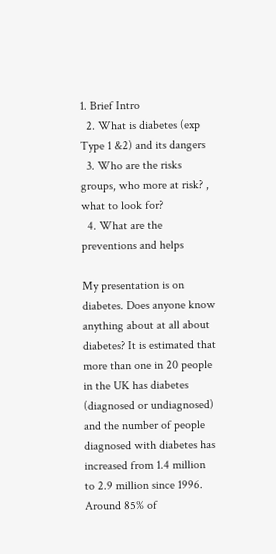1. Brief Intro
  2. What is diabetes (exp Type 1 &2) and its dangers
  3. Who are the risks groups, who more at risk? , what to look for?
  4. What are the preventions and helps

My presentation is on diabetes. Does anyone know anything about at all about diabetes? It is estimated that more than one in 20 people in the UK has diabetes (diagnosed or undiagnosed) and the number of people diagnosed with diabetes has increased from 1.4 million to 2.9 million since 1996. Around 85% of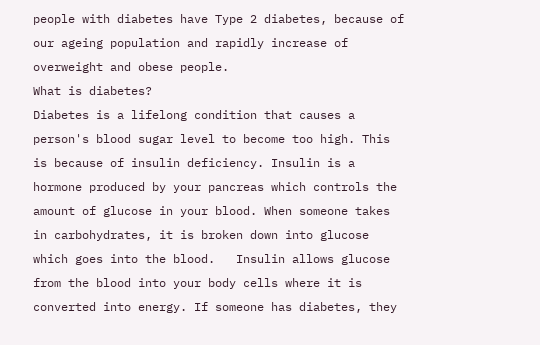people with diabetes have Type 2 diabetes, because of our ageing population and rapidly increase of overweight and obese people.
What is diabetes?
Diabetes is a lifelong condition that causes a person's blood sugar level to become too high. This is because of insulin deficiency. Insulin is a hormone produced by your pancreas which controls the amount of glucose in your blood. When someone takes in carbohydrates, it is broken down into glucose which goes into the blood.   Insulin allows glucose from the blood into your body cells where it is converted into energy. If someone has diabetes, they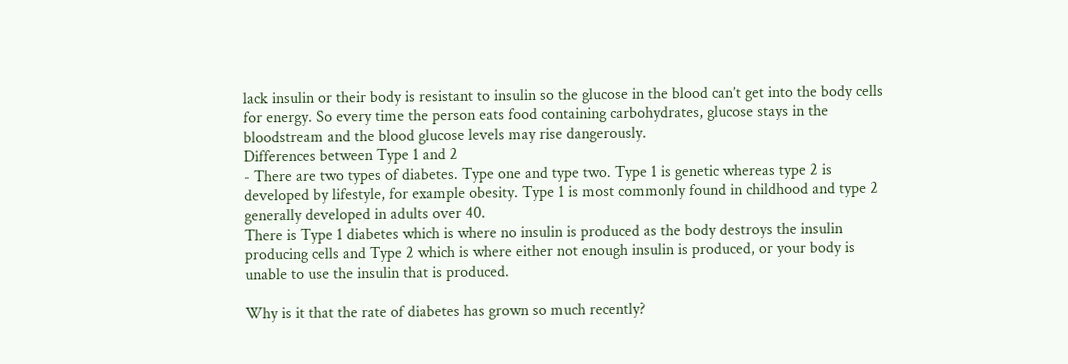lack insulin or their body is resistant to insulin so the glucose in the blood can’t get into the body cells for energy. So every time the person eats food containing carbohydrates, glucose stays in the bloodstream and the blood glucose levels may rise dangerously.
Differences between Type 1 and 2
- There are two types of diabetes. Type one and type two. Type 1 is genetic whereas type 2 is developed by lifestyle, for example obesity. Type 1 is most commonly found in childhood and type 2 generally developed in adults over 40.
There is Type 1 diabetes which is where no insulin is produced as the body destroys the insulin producing cells and Type 2 which is where either not enough insulin is produced, or your body is unable to use the insulin that is produced.

Why is it that the rate of diabetes has grown so much recently?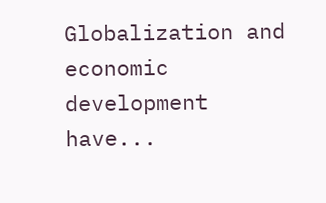Globalization and economic development have...